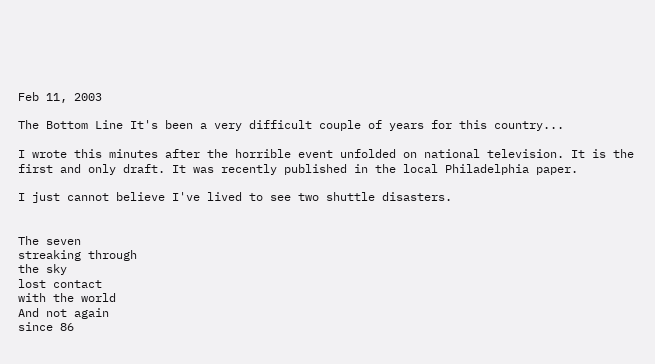Feb 11, 2003

The Bottom Line It's been a very difficult couple of years for this country...

I wrote this minutes after the horrible event unfolded on national television. It is the first and only draft. It was recently published in the local Philadelphia paper.

I just cannot believe I've lived to see two shuttle disasters.


The seven
streaking through
the sky
lost contact
with the world
And not again
since 86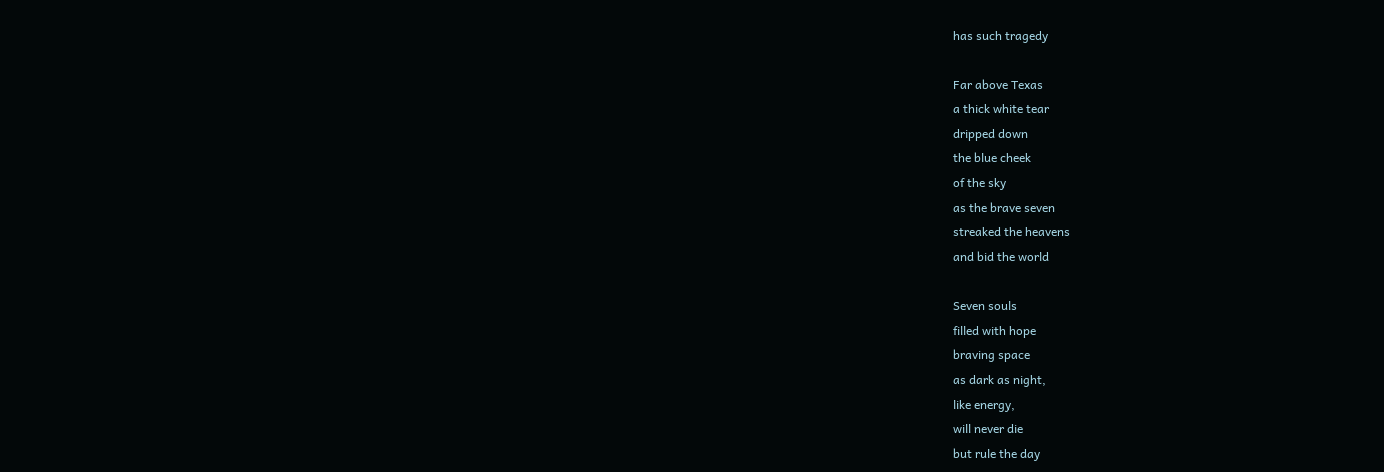has such tragedy

Far above Texas
a thick white tear
dripped down
the blue cheek
of the sky
as the brave seven
streaked the heavens
and bid the world

Seven souls
filled with hope
braving space
as dark as night,
like energy,
will never die
but rule the day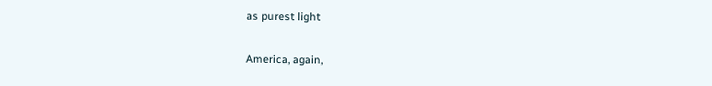as purest light

America, again,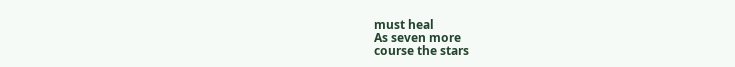must heal
As seven more
course the stars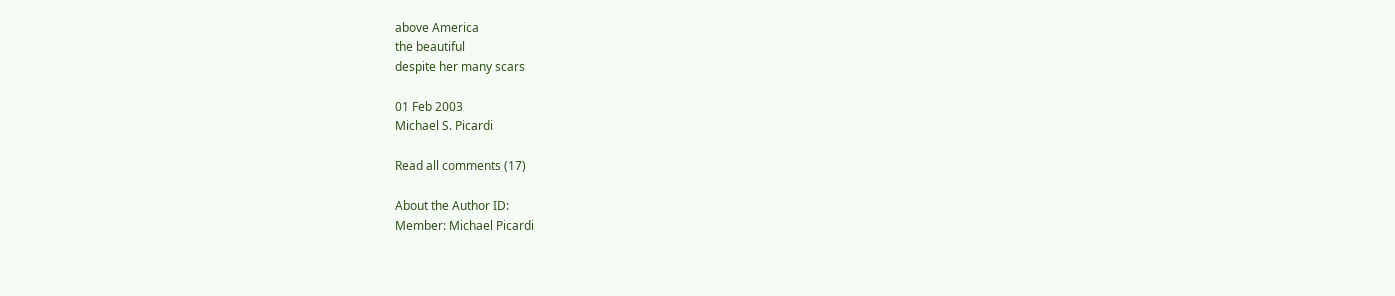above America
the beautiful
despite her many scars

01 Feb 2003
Michael S. Picardi

Read all comments (17)

About the Author ID:
Member: Michael Picardi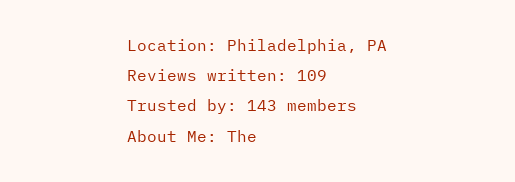Location: Philadelphia, PA
Reviews written: 109
Trusted by: 143 members
About Me: The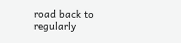road back to regularly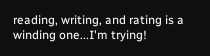reading, writing, and rating is a winding one...I'm trying!